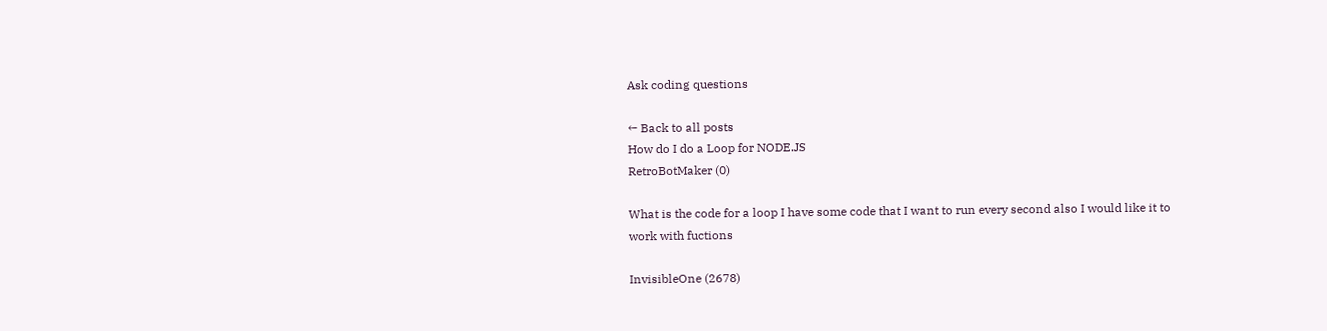Ask coding questions

← Back to all posts
How do I do a Loop for NODE.JS
RetroBotMaker (0)

What is the code for a loop I have some code that I want to run every second also I would like it to work with fuctions

InvisibleOne (2678)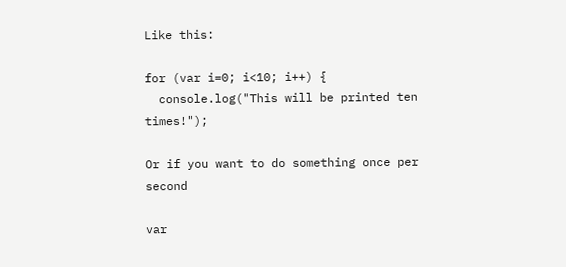Like this:

for (var i=0; i<10; i++) {
  console.log("This will be printed ten times!");

Or if you want to do something once per second

var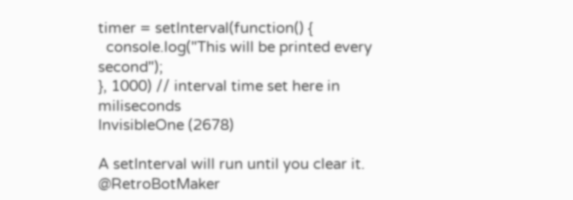timer = setInterval(function() {
  console.log("This will be printed every second");
}, 1000) // interval time set here in miliseconds
InvisibleOne (2678)

A setInterval will run until you clear it. @RetroBotMaker